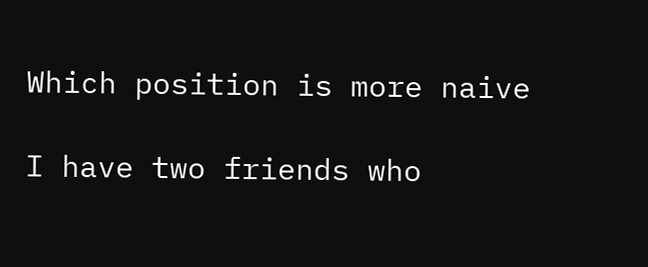Which position is more naive

I have two friends who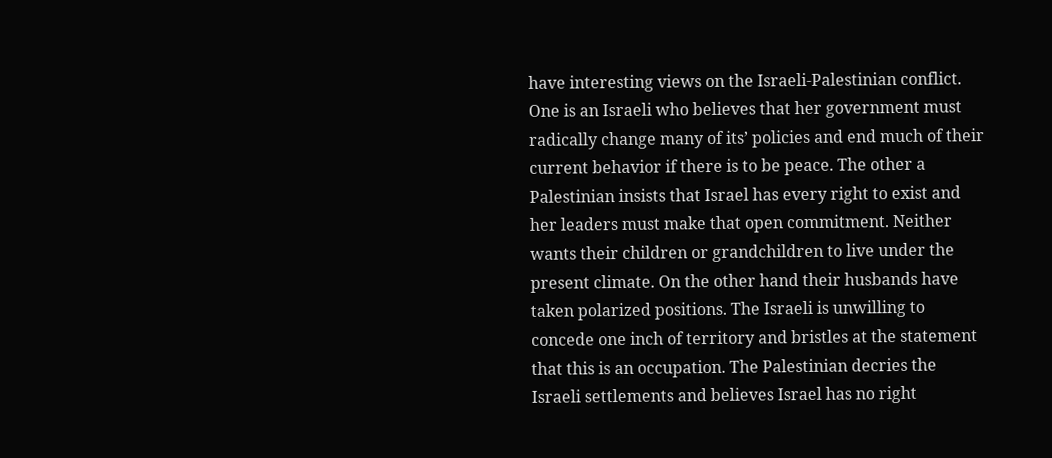have interesting views on the Israeli-Palestinian conflict. One is an Israeli who believes that her government must radically change many of its’ policies and end much of their current behavior if there is to be peace. The other a Palestinian insists that Israel has every right to exist and her leaders must make that open commitment. Neither wants their children or grandchildren to live under the present climate. On the other hand their husbands have taken polarized positions. The Israeli is unwilling to concede one inch of territory and bristles at the statement that this is an occupation. The Palestinian decries the Israeli settlements and believes Israel has no right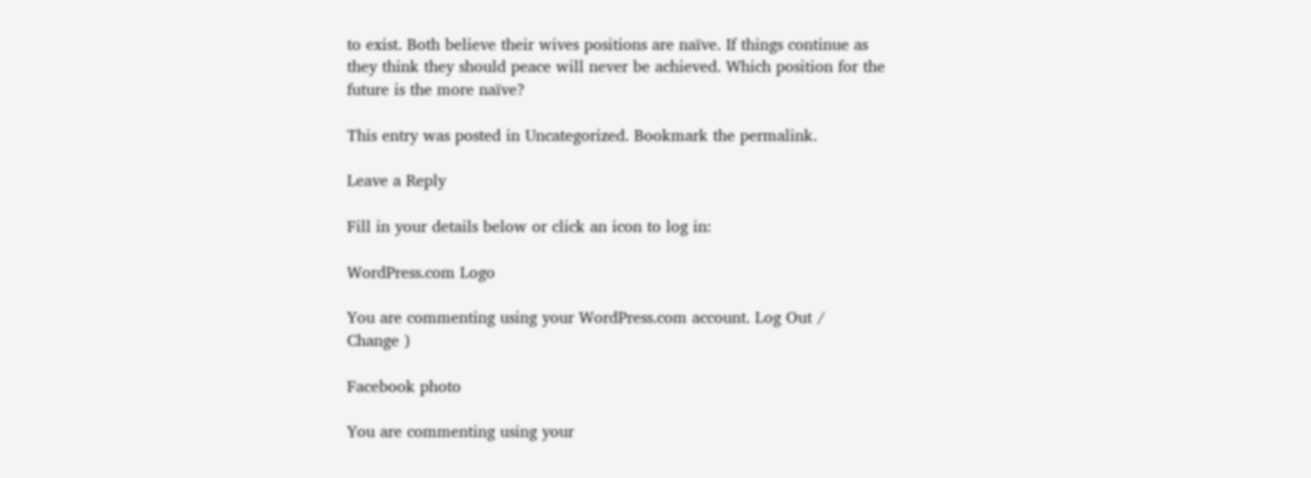to exist. Both believe their wives positions are naïve. If things continue as they think they should peace will never be achieved. Which position for the future is the more naïve?

This entry was posted in Uncategorized. Bookmark the permalink.

Leave a Reply

Fill in your details below or click an icon to log in:

WordPress.com Logo

You are commenting using your WordPress.com account. Log Out /  Change )

Facebook photo

You are commenting using your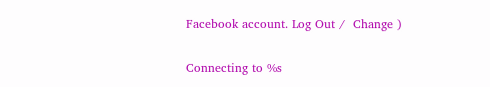Facebook account. Log Out /  Change )

Connecting to %s